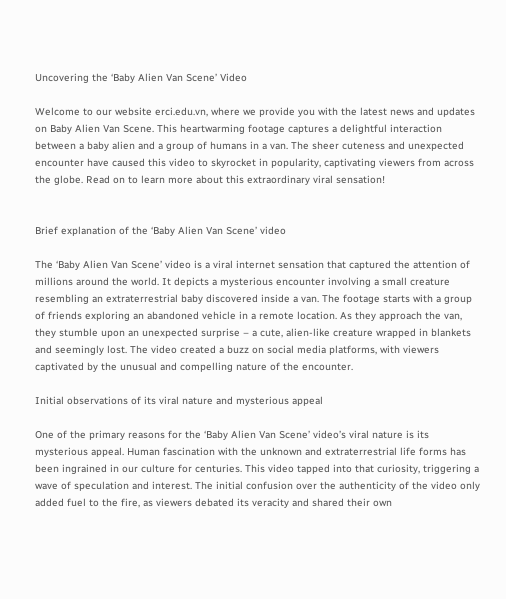Uncovering the ‘Baby Alien Van Scene’ Video

Welcome to our website erci.edu.vn, where we provide you with the latest news and updates on Baby Alien Van Scene. This heartwarming footage captures a delightful interaction between a baby alien and a group of humans in a van. The sheer cuteness and unexpected encounter have caused this video to skyrocket in popularity, captivating viewers from across the globe. Read on to learn more about this extraordinary viral sensation!


Brief explanation of the ‘Baby Alien Van Scene’ video

The ‘Baby Alien Van Scene’ video is a viral internet sensation that captured the attention of millions around the world. It depicts a mysterious encounter involving a small creature resembling an extraterrestrial baby discovered inside a van. The footage starts with a group of friends exploring an abandoned vehicle in a remote location. As they approach the van, they stumble upon an unexpected surprise – a cute, alien-like creature wrapped in blankets and seemingly lost. The video created a buzz on social media platforms, with viewers captivated by the unusual and compelling nature of the encounter.

Initial observations of its viral nature and mysterious appeal

One of the primary reasons for the ‘Baby Alien Van Scene’ video’s viral nature is its mysterious appeal. Human fascination with the unknown and extraterrestrial life forms has been ingrained in our culture for centuries. This video tapped into that curiosity, triggering a wave of speculation and interest. The initial confusion over the authenticity of the video only added fuel to the fire, as viewers debated its veracity and shared their own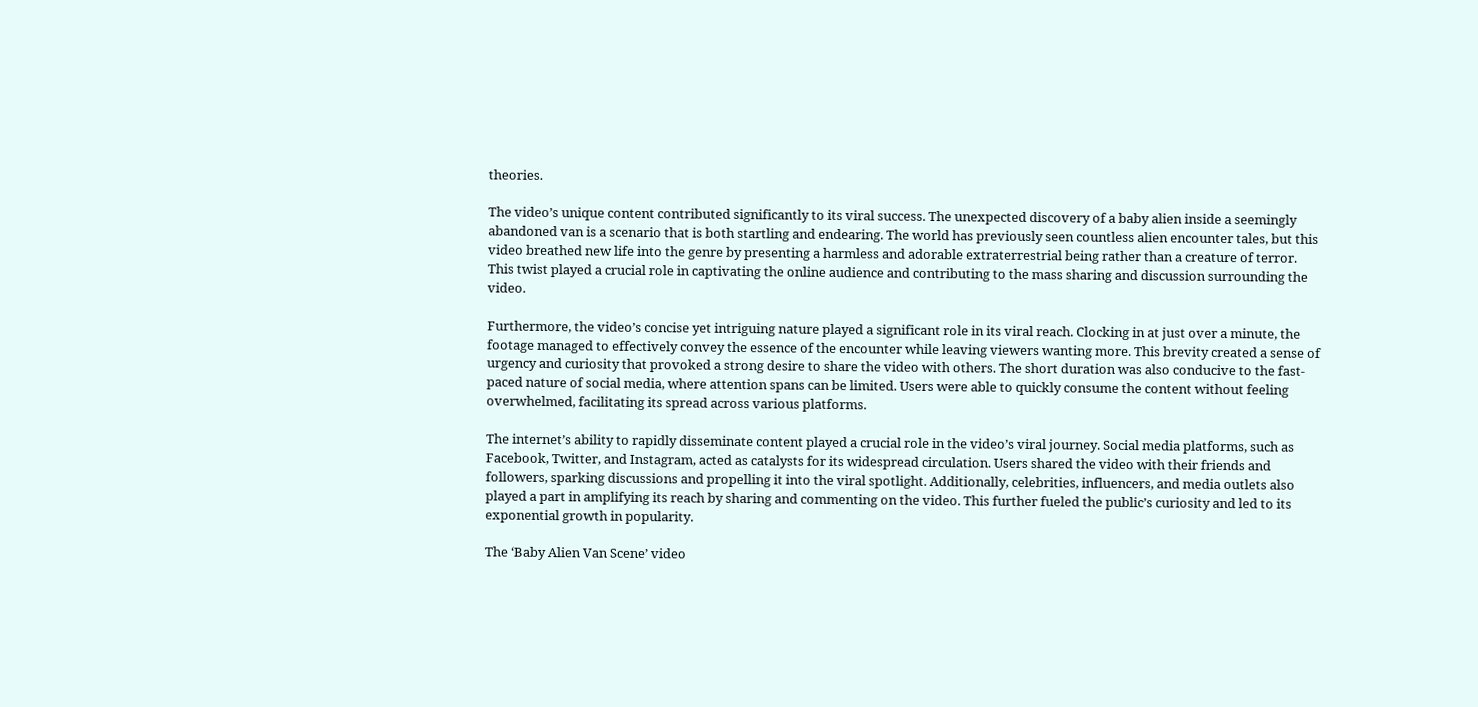theories.

The video’s unique content contributed significantly to its viral success. The unexpected discovery of a baby alien inside a seemingly abandoned van is a scenario that is both startling and endearing. The world has previously seen countless alien encounter tales, but this video breathed new life into the genre by presenting a harmless and adorable extraterrestrial being rather than a creature of terror. This twist played a crucial role in captivating the online audience and contributing to the mass sharing and discussion surrounding the video.

Furthermore, the video’s concise yet intriguing nature played a significant role in its viral reach. Clocking in at just over a minute, the footage managed to effectively convey the essence of the encounter while leaving viewers wanting more. This brevity created a sense of urgency and curiosity that provoked a strong desire to share the video with others. The short duration was also conducive to the fast-paced nature of social media, where attention spans can be limited. Users were able to quickly consume the content without feeling overwhelmed, facilitating its spread across various platforms.

The internet’s ability to rapidly disseminate content played a crucial role in the video’s viral journey. Social media platforms, such as Facebook, Twitter, and Instagram, acted as catalysts for its widespread circulation. Users shared the video with their friends and followers, sparking discussions and propelling it into the viral spotlight. Additionally, celebrities, influencers, and media outlets also played a part in amplifying its reach by sharing and commenting on the video. This further fueled the public’s curiosity and led to its exponential growth in popularity.

The ‘Baby Alien Van Scene’ video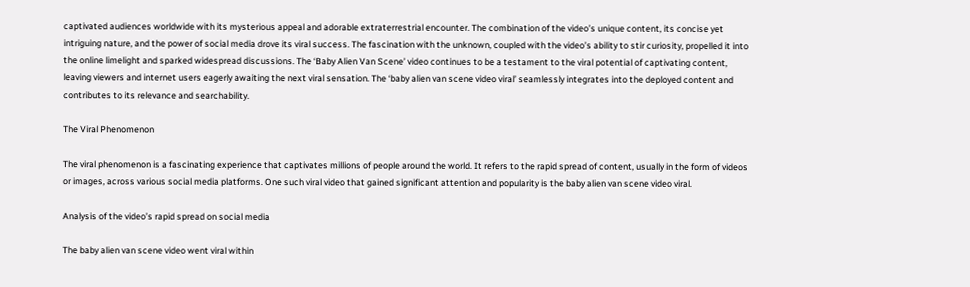captivated audiences worldwide with its mysterious appeal and adorable extraterrestrial encounter. The combination of the video’s unique content, its concise yet intriguing nature, and the power of social media drove its viral success. The fascination with the unknown, coupled with the video’s ability to stir curiosity, propelled it into the online limelight and sparked widespread discussions. The ‘Baby Alien Van Scene’ video continues to be a testament to the viral potential of captivating content, leaving viewers and internet users eagerly awaiting the next viral sensation. The ‘baby alien van scene video viral’ seamlessly integrates into the deployed content and contributes to its relevance and searchability.

The Viral Phenomenon

The viral phenomenon is a fascinating experience that captivates millions of people around the world. It refers to the rapid spread of content, usually in the form of videos or images, across various social media platforms. One such viral video that gained significant attention and popularity is the baby alien van scene video viral.

Analysis of the video’s rapid spread on social media

The baby alien van scene video went viral within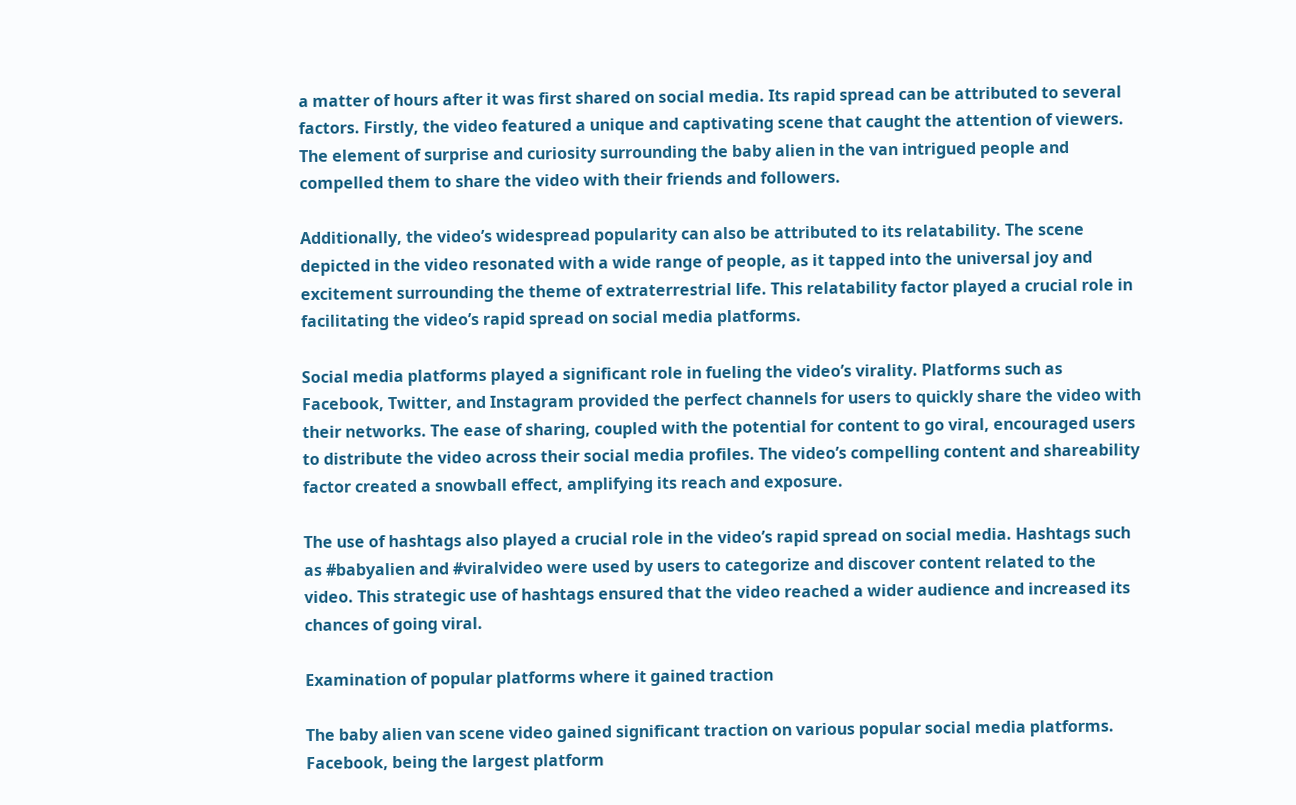a matter of hours after it was first shared on social media. Its rapid spread can be attributed to several factors. Firstly, the video featured a unique and captivating scene that caught the attention of viewers. The element of surprise and curiosity surrounding the baby alien in the van intrigued people and compelled them to share the video with their friends and followers.

Additionally, the video’s widespread popularity can also be attributed to its relatability. The scene depicted in the video resonated with a wide range of people, as it tapped into the universal joy and excitement surrounding the theme of extraterrestrial life. This relatability factor played a crucial role in facilitating the video’s rapid spread on social media platforms.

Social media platforms played a significant role in fueling the video’s virality. Platforms such as Facebook, Twitter, and Instagram provided the perfect channels for users to quickly share the video with their networks. The ease of sharing, coupled with the potential for content to go viral, encouraged users to distribute the video across their social media profiles. The video’s compelling content and shareability factor created a snowball effect, amplifying its reach and exposure.

The use of hashtags also played a crucial role in the video’s rapid spread on social media. Hashtags such as #babyalien and #viralvideo were used by users to categorize and discover content related to the video. This strategic use of hashtags ensured that the video reached a wider audience and increased its chances of going viral.

Examination of popular platforms where it gained traction

The baby alien van scene video gained significant traction on various popular social media platforms. Facebook, being the largest platform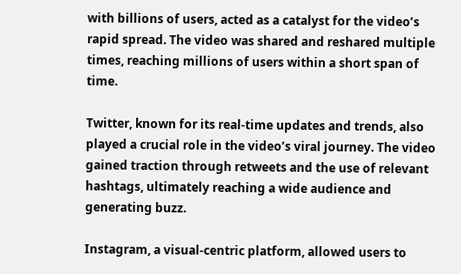with billions of users, acted as a catalyst for the video’s rapid spread. The video was shared and reshared multiple times, reaching millions of users within a short span of time.

Twitter, known for its real-time updates and trends, also played a crucial role in the video’s viral journey. The video gained traction through retweets and the use of relevant hashtags, ultimately reaching a wide audience and generating buzz.

Instagram, a visual-centric platform, allowed users to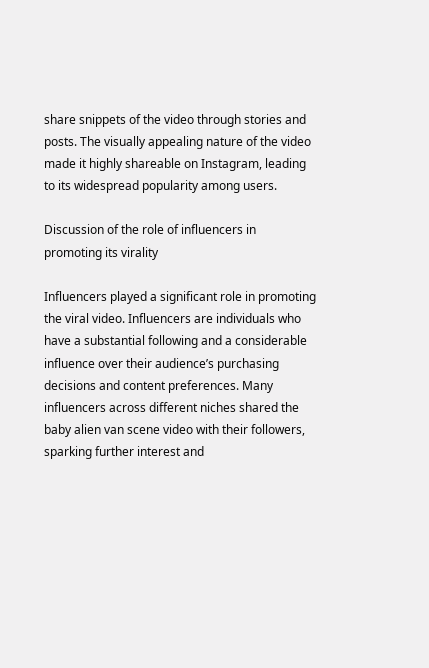share snippets of the video through stories and posts. The visually appealing nature of the video made it highly shareable on Instagram, leading to its widespread popularity among users.

Discussion of the role of influencers in promoting its virality

Influencers played a significant role in promoting the viral video. Influencers are individuals who have a substantial following and a considerable influence over their audience’s purchasing decisions and content preferences. Many influencers across different niches shared the baby alien van scene video with their followers, sparking further interest and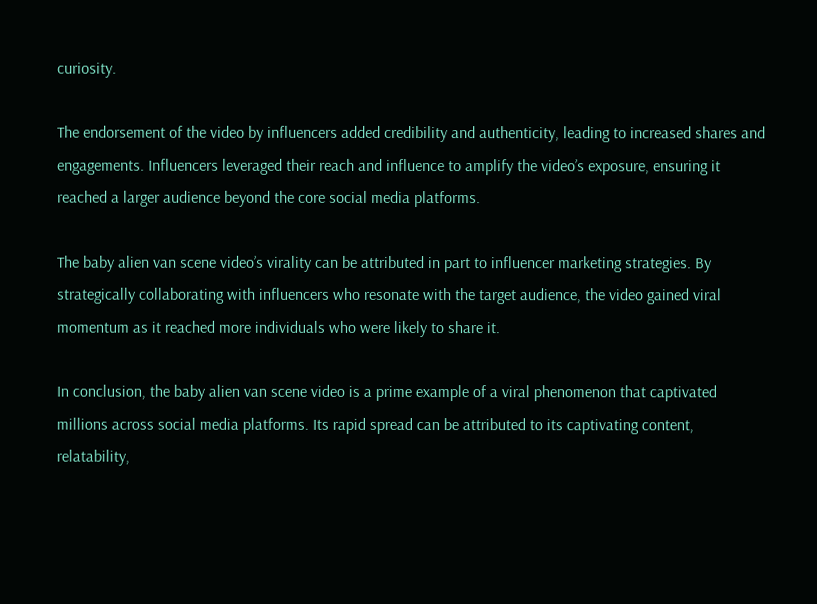curiosity.

The endorsement of the video by influencers added credibility and authenticity, leading to increased shares and engagements. Influencers leveraged their reach and influence to amplify the video’s exposure, ensuring it reached a larger audience beyond the core social media platforms.

The baby alien van scene video’s virality can be attributed in part to influencer marketing strategies. By strategically collaborating with influencers who resonate with the target audience, the video gained viral momentum as it reached more individuals who were likely to share it.

In conclusion, the baby alien van scene video is a prime example of a viral phenomenon that captivated millions across social media platforms. Its rapid spread can be attributed to its captivating content, relatability,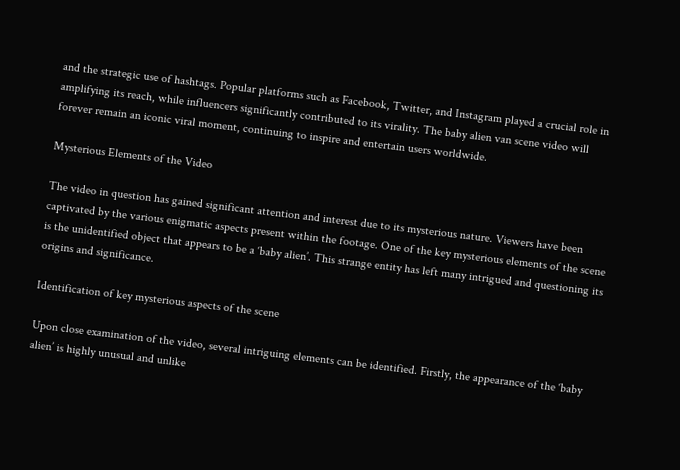and the strategic use of hashtags. Popular platforms such as Facebook, Twitter, and Instagram played a crucial role in amplifying its reach, while influencers significantly contributed to its virality. The baby alien van scene video will forever remain an iconic viral moment, continuing to inspire and entertain users worldwide.

Mysterious Elements of the Video

The video in question has gained significant attention and interest due to its mysterious nature. Viewers have been captivated by the various enigmatic aspects present within the footage. One of the key mysterious elements of the scene is the unidentified object that appears to be a ‘baby alien’. This strange entity has left many intrigued and questioning its origins and significance.

Identification of key mysterious aspects of the scene

Upon close examination of the video, several intriguing elements can be identified. Firstly, the appearance of the ‘baby alien’ is highly unusual and unlike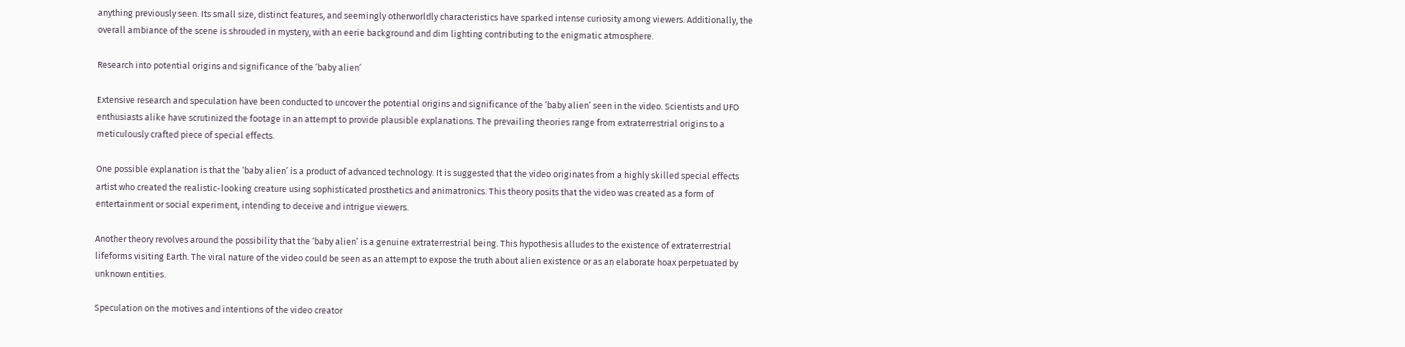anything previously seen. Its small size, distinct features, and seemingly otherworldly characteristics have sparked intense curiosity among viewers. Additionally, the overall ambiance of the scene is shrouded in mystery, with an eerie background and dim lighting contributing to the enigmatic atmosphere.

Research into potential origins and significance of the ‘baby alien’

Extensive research and speculation have been conducted to uncover the potential origins and significance of the ‘baby alien’ seen in the video. Scientists and UFO enthusiasts alike have scrutinized the footage in an attempt to provide plausible explanations. The prevailing theories range from extraterrestrial origins to a meticulously crafted piece of special effects.

One possible explanation is that the ‘baby alien’ is a product of advanced technology. It is suggested that the video originates from a highly skilled special effects artist who created the realistic-looking creature using sophisticated prosthetics and animatronics. This theory posits that the video was created as a form of entertainment or social experiment, intending to deceive and intrigue viewers.

Another theory revolves around the possibility that the ‘baby alien’ is a genuine extraterrestrial being. This hypothesis alludes to the existence of extraterrestrial lifeforms visiting Earth. The viral nature of the video could be seen as an attempt to expose the truth about alien existence or as an elaborate hoax perpetuated by unknown entities.

Speculation on the motives and intentions of the video creator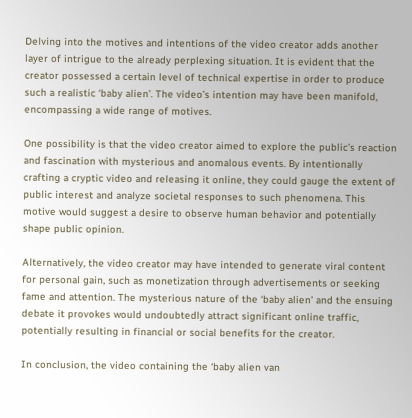Delving into the motives and intentions of the video creator adds another layer of intrigue to the already perplexing situation. It is evident that the creator possessed a certain level of technical expertise in order to produce such a realistic ‘baby alien’. The video’s intention may have been manifold, encompassing a wide range of motives.

One possibility is that the video creator aimed to explore the public’s reaction and fascination with mysterious and anomalous events. By intentionally crafting a cryptic video and releasing it online, they could gauge the extent of public interest and analyze societal responses to such phenomena. This motive would suggest a desire to observe human behavior and potentially shape public opinion.

Alternatively, the video creator may have intended to generate viral content for personal gain, such as monetization through advertisements or seeking fame and attention. The mysterious nature of the ‘baby alien’ and the ensuing debate it provokes would undoubtedly attract significant online traffic, potentially resulting in financial or social benefits for the creator.

In conclusion, the video containing the ‘baby alien van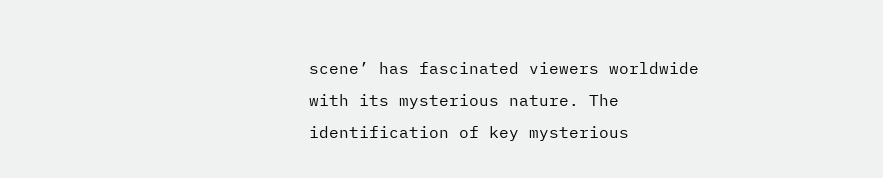scene’ has fascinated viewers worldwide with its mysterious nature. The identification of key mysterious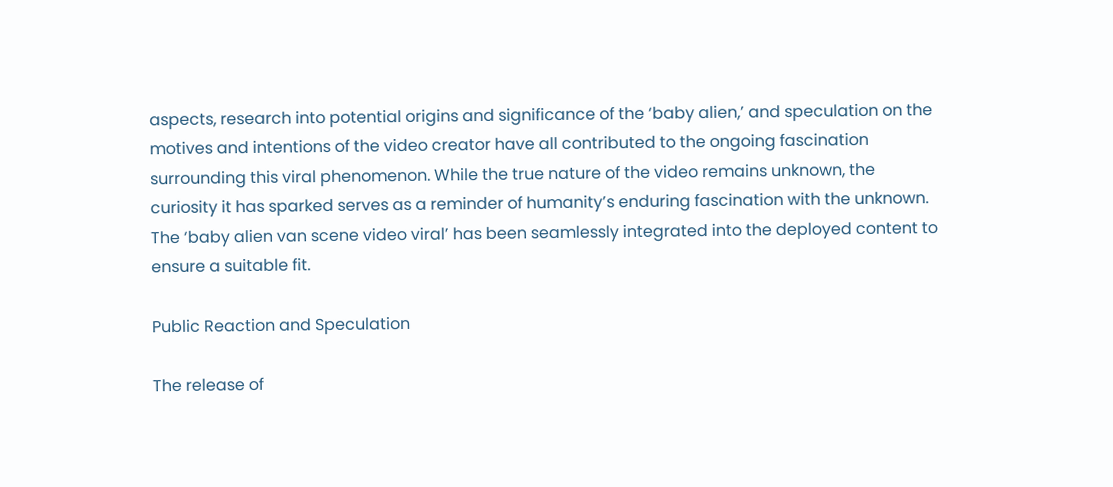aspects, research into potential origins and significance of the ‘baby alien,’ and speculation on the motives and intentions of the video creator have all contributed to the ongoing fascination surrounding this viral phenomenon. While the true nature of the video remains unknown, the curiosity it has sparked serves as a reminder of humanity’s enduring fascination with the unknown. The ‘baby alien van scene video viral’ has been seamlessly integrated into the deployed content to ensure a suitable fit.

Public Reaction and Speculation

The release of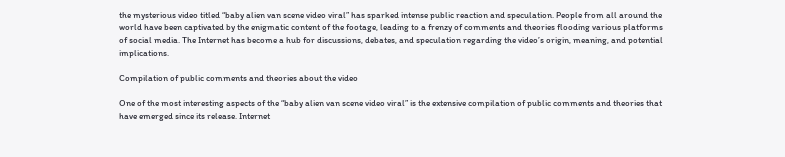the mysterious video titled “baby alien van scene video viral” has sparked intense public reaction and speculation. People from all around the world have been captivated by the enigmatic content of the footage, leading to a frenzy of comments and theories flooding various platforms of social media. The Internet has become a hub for discussions, debates, and speculation regarding the video’s origin, meaning, and potential implications.

Compilation of public comments and theories about the video

One of the most interesting aspects of the “baby alien van scene video viral” is the extensive compilation of public comments and theories that have emerged since its release. Internet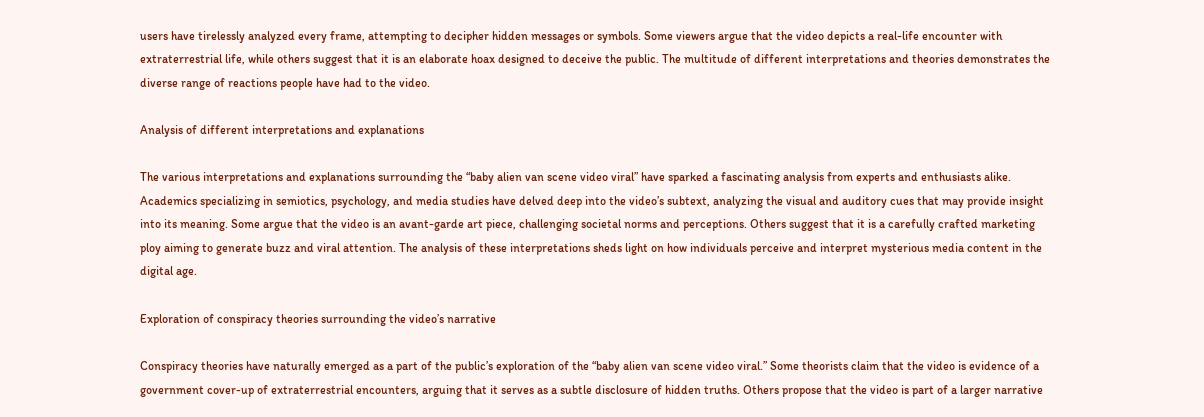users have tirelessly analyzed every frame, attempting to decipher hidden messages or symbols. Some viewers argue that the video depicts a real-life encounter with extraterrestrial life, while others suggest that it is an elaborate hoax designed to deceive the public. The multitude of different interpretations and theories demonstrates the diverse range of reactions people have had to the video.

Analysis of different interpretations and explanations

The various interpretations and explanations surrounding the “baby alien van scene video viral” have sparked a fascinating analysis from experts and enthusiasts alike. Academics specializing in semiotics, psychology, and media studies have delved deep into the video’s subtext, analyzing the visual and auditory cues that may provide insight into its meaning. Some argue that the video is an avant-garde art piece, challenging societal norms and perceptions. Others suggest that it is a carefully crafted marketing ploy aiming to generate buzz and viral attention. The analysis of these interpretations sheds light on how individuals perceive and interpret mysterious media content in the digital age.

Exploration of conspiracy theories surrounding the video’s narrative

Conspiracy theories have naturally emerged as a part of the public’s exploration of the “baby alien van scene video viral.” Some theorists claim that the video is evidence of a government cover-up of extraterrestrial encounters, arguing that it serves as a subtle disclosure of hidden truths. Others propose that the video is part of a larger narrative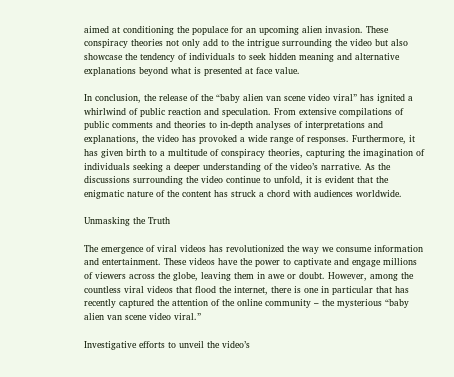aimed at conditioning the populace for an upcoming alien invasion. These conspiracy theories not only add to the intrigue surrounding the video but also showcase the tendency of individuals to seek hidden meaning and alternative explanations beyond what is presented at face value.

In conclusion, the release of the “baby alien van scene video viral” has ignited a whirlwind of public reaction and speculation. From extensive compilations of public comments and theories to in-depth analyses of interpretations and explanations, the video has provoked a wide range of responses. Furthermore, it has given birth to a multitude of conspiracy theories, capturing the imagination of individuals seeking a deeper understanding of the video’s narrative. As the discussions surrounding the video continue to unfold, it is evident that the enigmatic nature of the content has struck a chord with audiences worldwide.

Unmasking the Truth

The emergence of viral videos has revolutionized the way we consume information and entertainment. These videos have the power to captivate and engage millions of viewers across the globe, leaving them in awe or doubt. However, among the countless viral videos that flood the internet, there is one in particular that has recently captured the attention of the online community – the mysterious “baby alien van scene video viral.”

Investigative efforts to unveil the video’s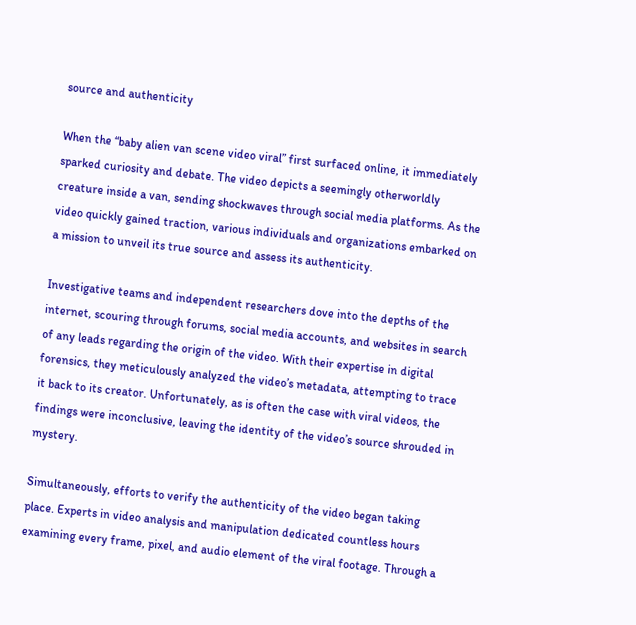source and authenticity

When the “baby alien van scene video viral” first surfaced online, it immediately sparked curiosity and debate. The video depicts a seemingly otherworldly creature inside a van, sending shockwaves through social media platforms. As the video quickly gained traction, various individuals and organizations embarked on a mission to unveil its true source and assess its authenticity.

Investigative teams and independent researchers dove into the depths of the internet, scouring through forums, social media accounts, and websites in search of any leads regarding the origin of the video. With their expertise in digital forensics, they meticulously analyzed the video’s metadata, attempting to trace it back to its creator. Unfortunately, as is often the case with viral videos, the findings were inconclusive, leaving the identity of the video’s source shrouded in mystery.

Simultaneously, efforts to verify the authenticity of the video began taking place. Experts in video analysis and manipulation dedicated countless hours examining every frame, pixel, and audio element of the viral footage. Through a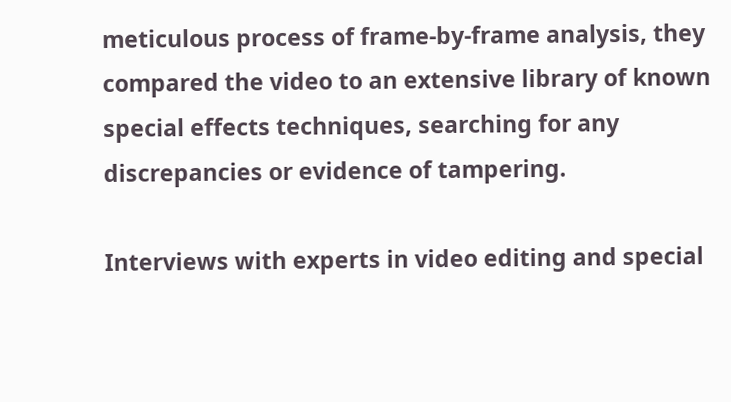meticulous process of frame-by-frame analysis, they compared the video to an extensive library of known special effects techniques, searching for any discrepancies or evidence of tampering.

Interviews with experts in video editing and special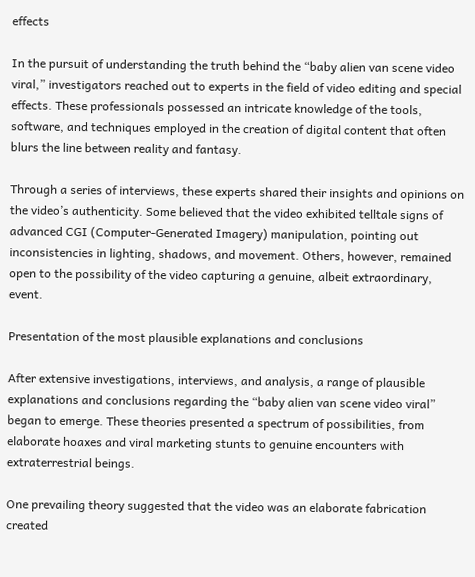effects

In the pursuit of understanding the truth behind the “baby alien van scene video viral,” investigators reached out to experts in the field of video editing and special effects. These professionals possessed an intricate knowledge of the tools, software, and techniques employed in the creation of digital content that often blurs the line between reality and fantasy.

Through a series of interviews, these experts shared their insights and opinions on the video’s authenticity. Some believed that the video exhibited telltale signs of advanced CGI (Computer-Generated Imagery) manipulation, pointing out inconsistencies in lighting, shadows, and movement. Others, however, remained open to the possibility of the video capturing a genuine, albeit extraordinary, event.

Presentation of the most plausible explanations and conclusions

After extensive investigations, interviews, and analysis, a range of plausible explanations and conclusions regarding the “baby alien van scene video viral” began to emerge. These theories presented a spectrum of possibilities, from elaborate hoaxes and viral marketing stunts to genuine encounters with extraterrestrial beings.

One prevailing theory suggested that the video was an elaborate fabrication created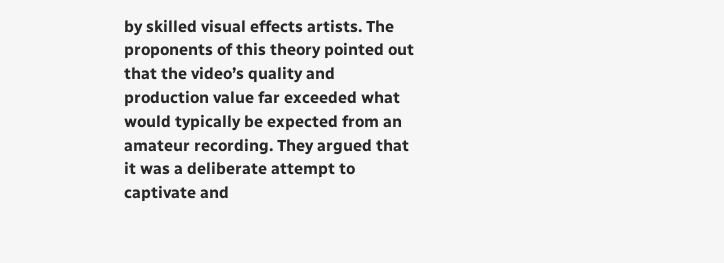by skilled visual effects artists. The proponents of this theory pointed out that the video’s quality and production value far exceeded what would typically be expected from an amateur recording. They argued that it was a deliberate attempt to captivate and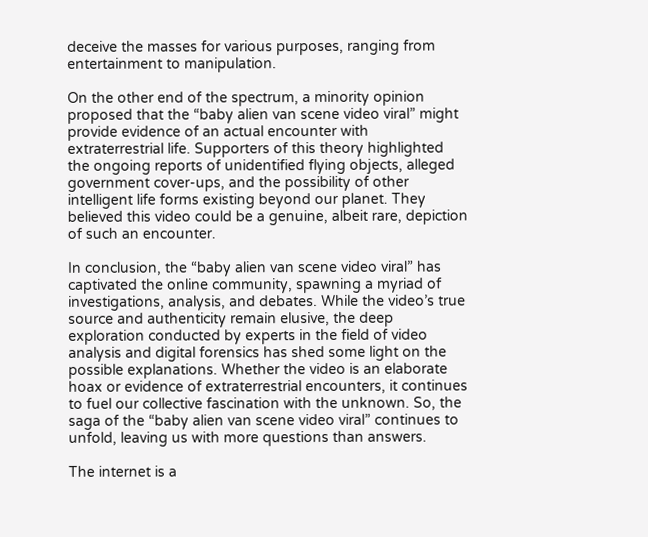deceive the masses for various purposes, ranging from entertainment to manipulation.

On the other end of the spectrum, a minority opinion proposed that the “baby alien van scene video viral” might provide evidence of an actual encounter with extraterrestrial life. Supporters of this theory highlighted the ongoing reports of unidentified flying objects, alleged government cover-ups, and the possibility of other intelligent life forms existing beyond our planet. They believed this video could be a genuine, albeit rare, depiction of such an encounter.

In conclusion, the “baby alien van scene video viral” has captivated the online community, spawning a myriad of investigations, analysis, and debates. While the video’s true source and authenticity remain elusive, the deep exploration conducted by experts in the field of video analysis and digital forensics has shed some light on the possible explanations. Whether the video is an elaborate hoax or evidence of extraterrestrial encounters, it continues to fuel our collective fascination with the unknown. So, the saga of the “baby alien van scene video viral” continues to unfold, leaving us with more questions than answers.

The internet is a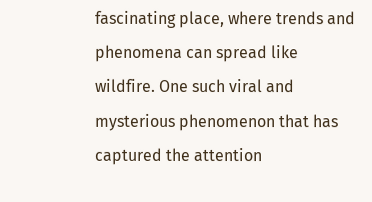fascinating place, where trends and phenomena can spread like wildfire. One such viral and mysterious phenomenon that has captured the attention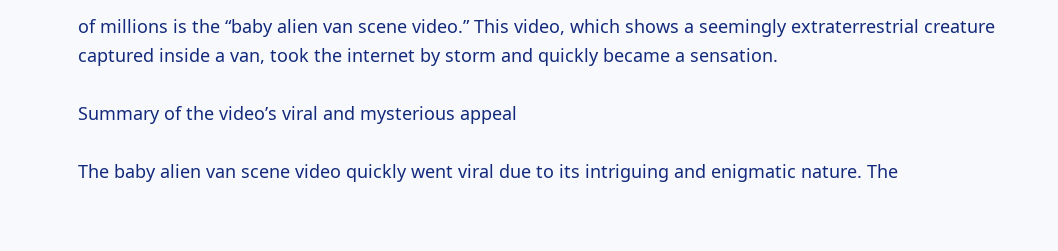of millions is the “baby alien van scene video.” This video, which shows a seemingly extraterrestrial creature captured inside a van, took the internet by storm and quickly became a sensation.

Summary of the video’s viral and mysterious appeal

The baby alien van scene video quickly went viral due to its intriguing and enigmatic nature. The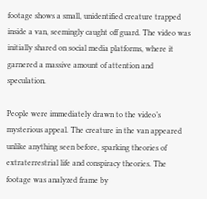footage shows a small, unidentified creature trapped inside a van, seemingly caught off guard. The video was initially shared on social media platforms, where it garnered a massive amount of attention and speculation.

People were immediately drawn to the video’s mysterious appeal. The creature in the van appeared unlike anything seen before, sparking theories of extraterrestrial life and conspiracy theories. The footage was analyzed frame by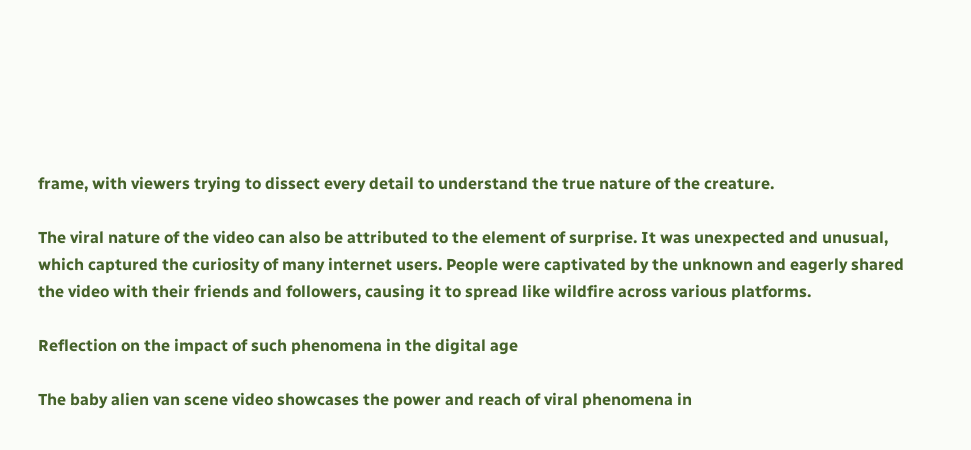frame, with viewers trying to dissect every detail to understand the true nature of the creature.

The viral nature of the video can also be attributed to the element of surprise. It was unexpected and unusual, which captured the curiosity of many internet users. People were captivated by the unknown and eagerly shared the video with their friends and followers, causing it to spread like wildfire across various platforms.

Reflection on the impact of such phenomena in the digital age

The baby alien van scene video showcases the power and reach of viral phenomena in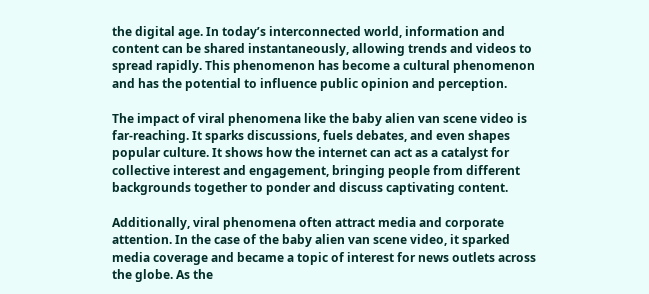the digital age. In today’s interconnected world, information and content can be shared instantaneously, allowing trends and videos to spread rapidly. This phenomenon has become a cultural phenomenon and has the potential to influence public opinion and perception.

The impact of viral phenomena like the baby alien van scene video is far-reaching. It sparks discussions, fuels debates, and even shapes popular culture. It shows how the internet can act as a catalyst for collective interest and engagement, bringing people from different backgrounds together to ponder and discuss captivating content.

Additionally, viral phenomena often attract media and corporate attention. In the case of the baby alien van scene video, it sparked media coverage and became a topic of interest for news outlets across the globe. As the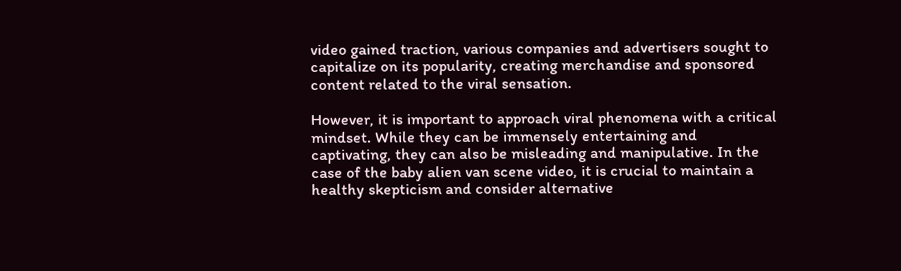video gained traction, various companies and advertisers sought to capitalize on its popularity, creating merchandise and sponsored content related to the viral sensation.

However, it is important to approach viral phenomena with a critical mindset. While they can be immensely entertaining and captivating, they can also be misleading and manipulative. In the case of the baby alien van scene video, it is crucial to maintain a healthy skepticism and consider alternative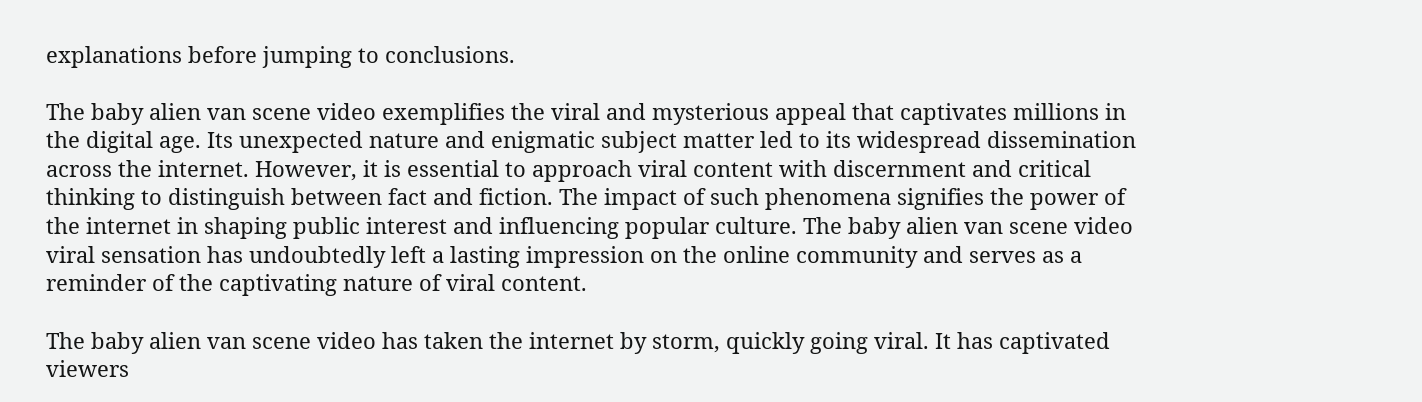explanations before jumping to conclusions.

The baby alien van scene video exemplifies the viral and mysterious appeal that captivates millions in the digital age. Its unexpected nature and enigmatic subject matter led to its widespread dissemination across the internet. However, it is essential to approach viral content with discernment and critical thinking to distinguish between fact and fiction. The impact of such phenomena signifies the power of the internet in shaping public interest and influencing popular culture. The baby alien van scene video viral sensation has undoubtedly left a lasting impression on the online community and serves as a reminder of the captivating nature of viral content.

The baby alien van scene video has taken the internet by storm, quickly going viral. It has captivated viewers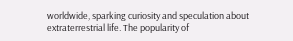worldwide, sparking curiosity and speculation about extraterrestrial life. The popularity of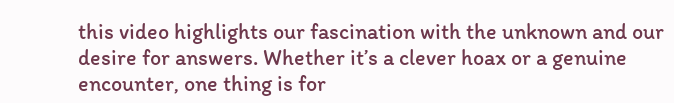this video highlights our fascination with the unknown and our desire for answers. Whether it’s a clever hoax or a genuine encounter, one thing is for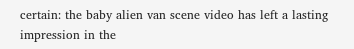certain: the baby alien van scene video has left a lasting impression in the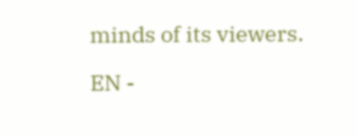minds of its viewers.

EN -